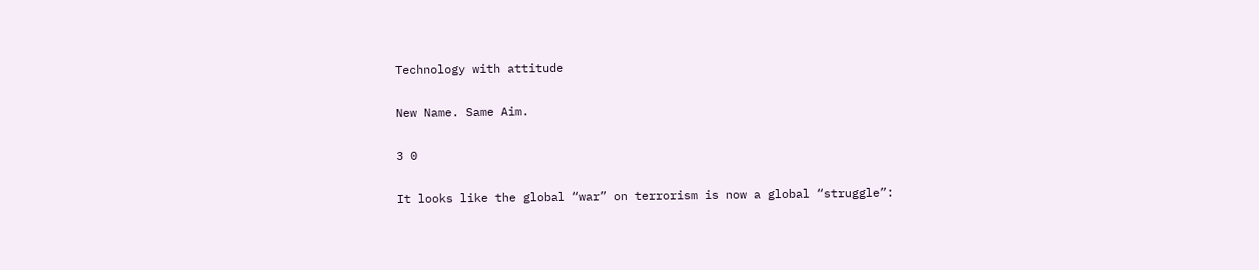Technology with attitude

New Name. Same Aim.

3 0

It looks like the global “war” on terrorism is now a global “struggle”: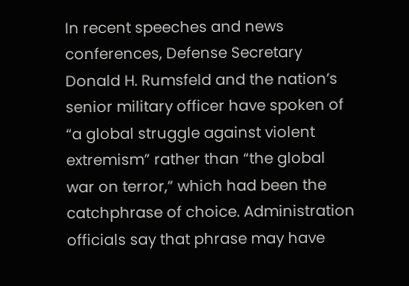In recent speeches and news conferences, Defense Secretary Donald H. Rumsfeld and the nation’s senior military officer have spoken of “a global struggle against violent extremism” rather than “the global war on terror,” which had been the catchphrase of choice. Administration officials say that phrase may have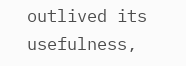outlived its usefulness,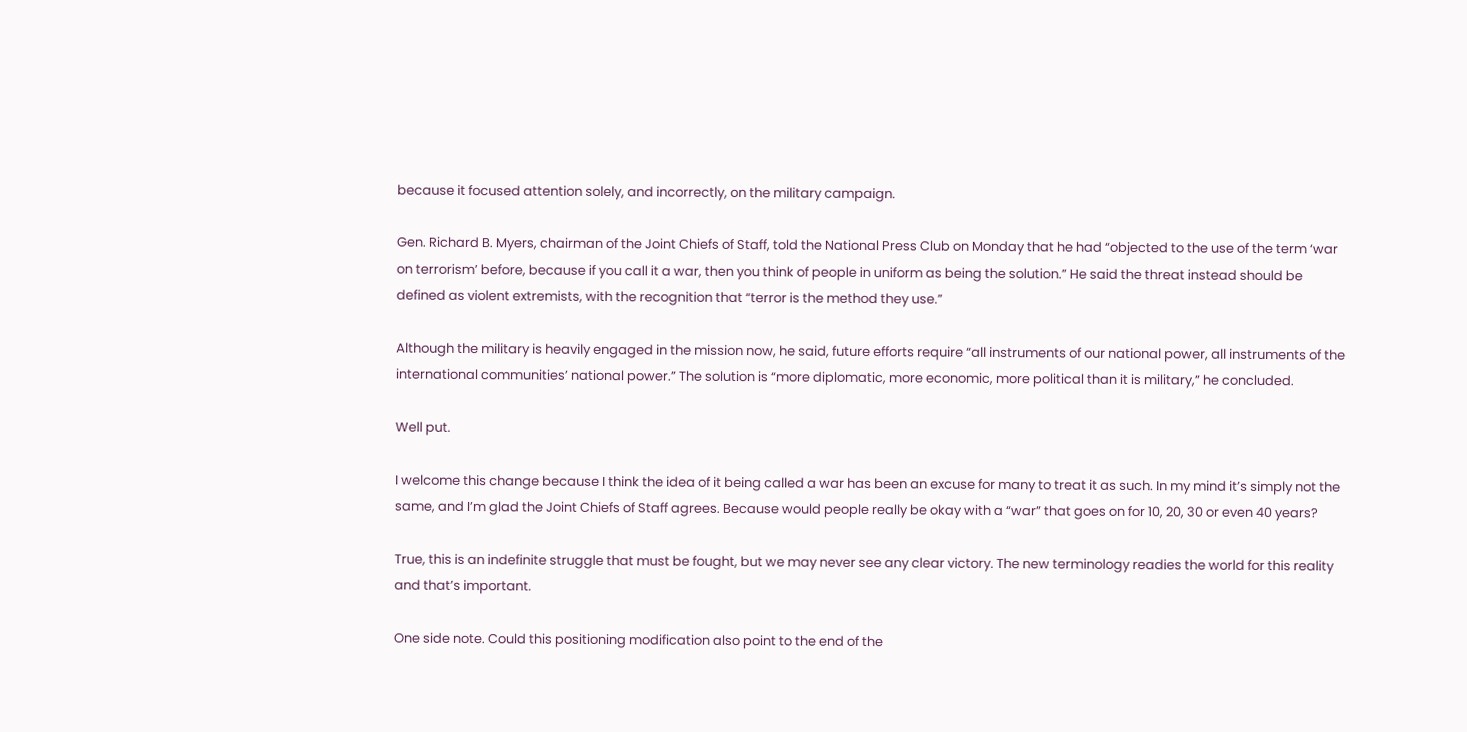because it focused attention solely, and incorrectly, on the military campaign.

Gen. Richard B. Myers, chairman of the Joint Chiefs of Staff, told the National Press Club on Monday that he had “objected to the use of the term ‘war on terrorism’ before, because if you call it a war, then you think of people in uniform as being the solution.” He said the threat instead should be defined as violent extremists, with the recognition that “terror is the method they use.”

Although the military is heavily engaged in the mission now, he said, future efforts require “all instruments of our national power, all instruments of the international communities’ national power.” The solution is “more diplomatic, more economic, more political than it is military,” he concluded.

Well put.

I welcome this change because I think the idea of it being called a war has been an excuse for many to treat it as such. In my mind it’s simply not the same, and I’m glad the Joint Chiefs of Staff agrees. Because would people really be okay with a “war” that goes on for 10, 20, 30 or even 40 years?

True, this is an indefinite struggle that must be fought, but we may never see any clear victory. The new terminology readies the world for this reality and that’s important.

One side note. Could this positioning modification also point to the end of the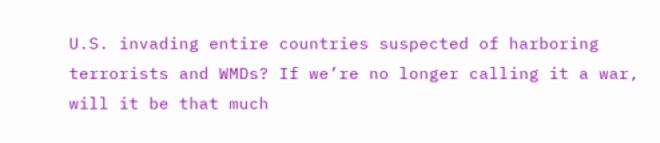U.S. invading entire countries suspected of harboring terrorists and WMDs? If we’re no longer calling it a war, will it be that much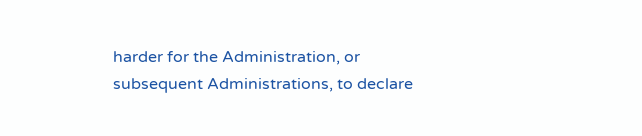harder for the Administration, or subsequent Administrations, to declare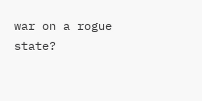war on a rogue state?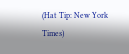(Hat Tip: New York Times)